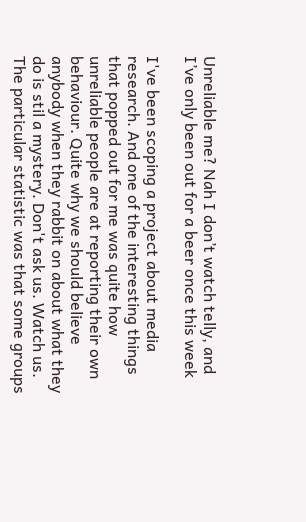Unreliable me? Nah I don’t watch telly, and I’ve only been out for a beer once this week

I've been scoping a project about media research. And one of the interesting things that popped out for me was quite how unreliable people are at reporting their own behaviour. Quite why we should believe anybody when they rabbit on about what they do is stil a mystery. Don't ask us. Watch us. The particular statistic was that some groups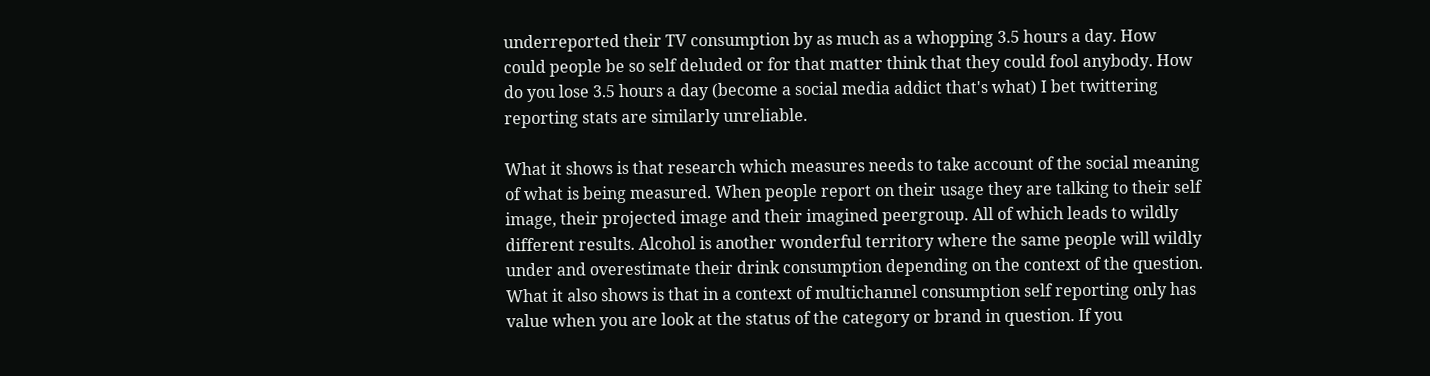underreported their TV consumption by as much as a whopping 3.5 hours a day. How could people be so self deluded or for that matter think that they could fool anybody. How do you lose 3.5 hours a day (become a social media addict that's what) I bet twittering reporting stats are similarly unreliable.

What it shows is that research which measures needs to take account of the social meaning of what is being measured. When people report on their usage they are talking to their self image, their projected image and their imagined peergroup. All of which leads to wildly different results. Alcohol is another wonderful territory where the same people will wildly under and overestimate their drink consumption depending on the context of the question. What it also shows is that in a context of multichannel consumption self reporting only has value when you are look at the status of the category or brand in question. If you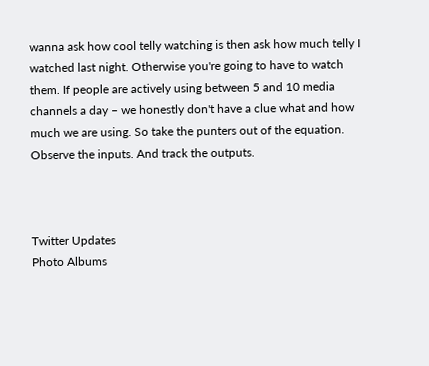wanna ask how cool telly watching is then ask how much telly I watched last night. Otherwise you're going to have to watch them. If people are actively using between 5 and 10 media channels a day – we honestly don't have a clue what and how much we are using. So take the punters out of the equation. Observe the inputs. And track the outputs.



Twitter Updates
Photo Albums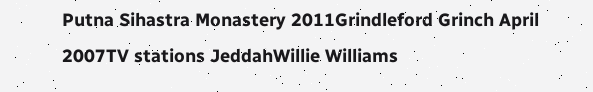Putna Sihastra Monastery 2011Grindleford Grinch April 2007TV stations JeddahWillie Williams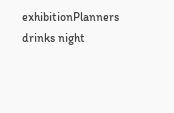exhibitionPlanners drinks night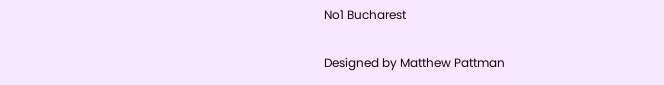No1 Bucharest

Designed by Matthew Pattman